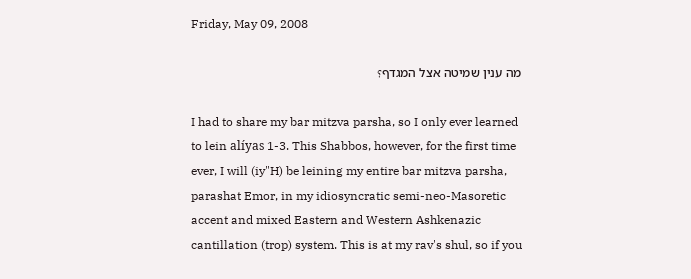Friday, May 09, 2008

מה ענין שמיטה אצל המגדף؟

I had to share my bar mitzva parsha, so I only ever learned to lein alíyas 1-3. This Shabbos, however, for the first time ever, I will (iy"H) be leining my entire bar mitzva parsha, parashat Emor, in my idiosyncratic semi-neo-Masoretic accent and mixed Eastern and Western Ashkenazic cantillation (trop) system. This is at my rav's shul, so if you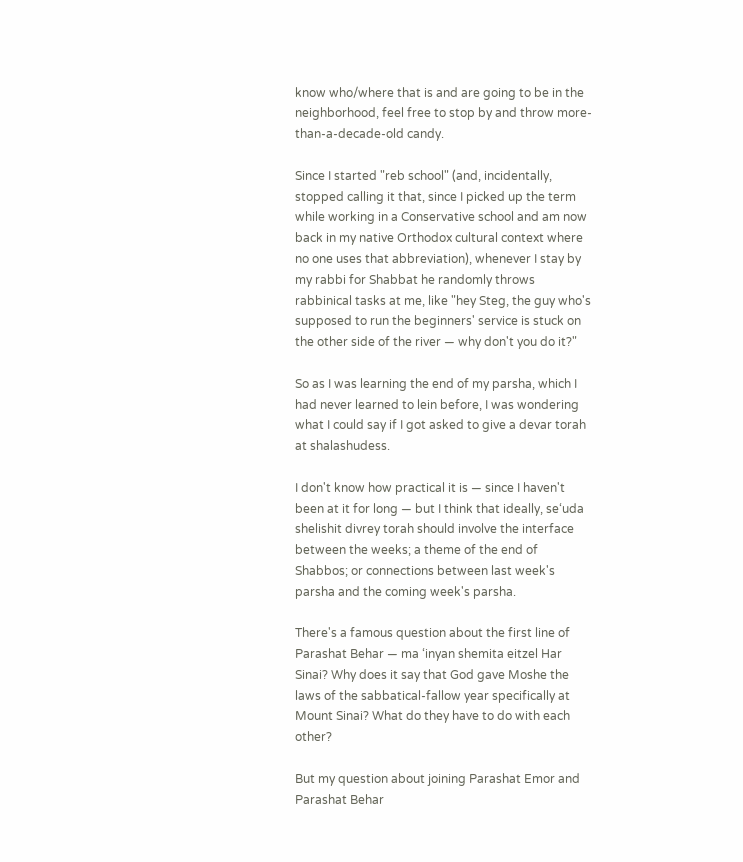know who/where that is and are going to be in the neighborhood, feel free to stop by and throw more-than-a-decade-old candy.

Since I started "reb school" (and, incidentally, stopped calling it that, since I picked up the term while working in a Conservative school and am now back in my native Orthodox cultural context where no one uses that abbreviation), whenever I stay by my rabbi for Shabbat he randomly throws rabbinical tasks at me, like "hey Steg, the guy who's supposed to run the beginners' service is stuck on the other side of the river — why don't you do it?"

So as I was learning the end of my parsha, which I had never learned to lein before, I was wondering what I could say if I got asked to give a devar torah at shalashudess.

I don't know how practical it is — since I haven't been at it for long — but I think that ideally, se‘uda shelishit divrey torah should involve the interface between the weeks; a theme of the end of Shabbos; or connections between last week's parsha and the coming week's parsha.

There's a famous question about the first line of Parashat Behar — ma ‘inyan shemita eitzel Har Sinai? Why does it say that God gave Moshe the laws of the sabbatical-fallow year specifically at Mount Sinai? What do they have to do with each other?

But my question about joining Parashat Emor and Parashat Behar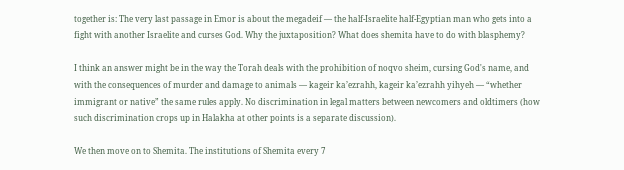together is: The very last passage in Emor is about the megadeif — the half-Israelite half-Egyptian man who gets into a fight with another Israelite and curses God. Why the juxtaposition? What does shemita have to do with blasphemy?

I think an answer might be in the way the Torah deals with the prohibition of noqvo sheim, cursing God's name, and with the consequences of murder and damage to animals — kageir ka’ezrahh, kageir ka’ezrahh yihyeh — “whether immigrant or native” the same rules apply. No discrimination in legal matters between newcomers and oldtimers (how such discrimination crops up in Halakha at other points is a separate discussion).

We then move on to Shemita. The institutions of Shemita every 7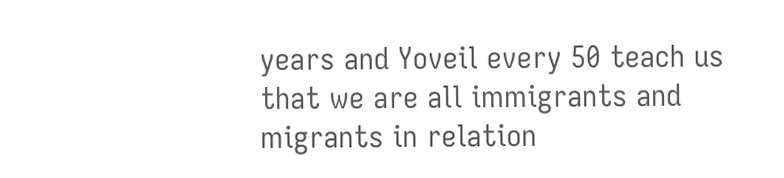years and Yoveil every 50 teach us that we are all immigrants and migrants in relation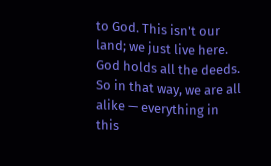to God. This isn't our land; we just live here. God holds all the deeds. So in that way, we are all alike — everything in this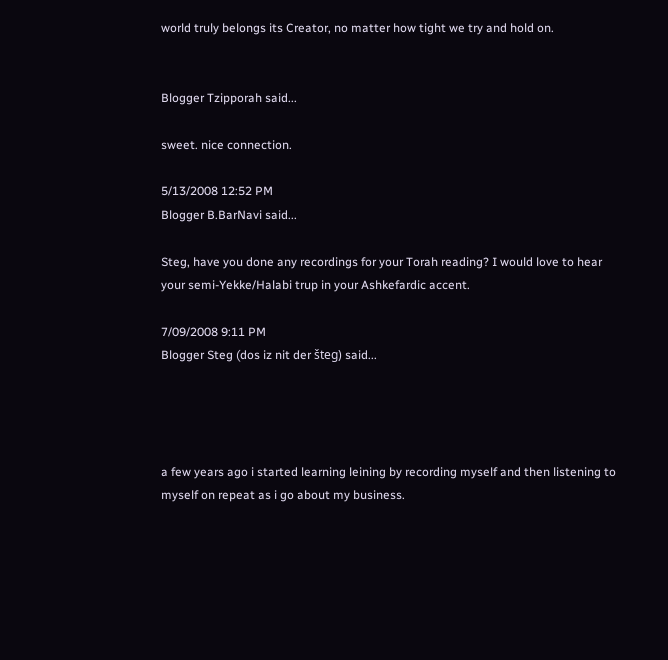world truly belongs its Creator, no matter how tight we try and hold on.


Blogger Tzipporah said...

sweet. nice connection.

5/13/2008 12:52 PM
Blogger B.BarNavi said...

Steg, have you done any recordings for your Torah reading? I would love to hear your semi-Yekke/Halabi trup in your Ashkefardic accent.

7/09/2008 9:11 PM
Blogger Steg (dos iz nit der šteg) said...




a few years ago i started learning leining by recording myself and then listening to myself on repeat as i go about my business.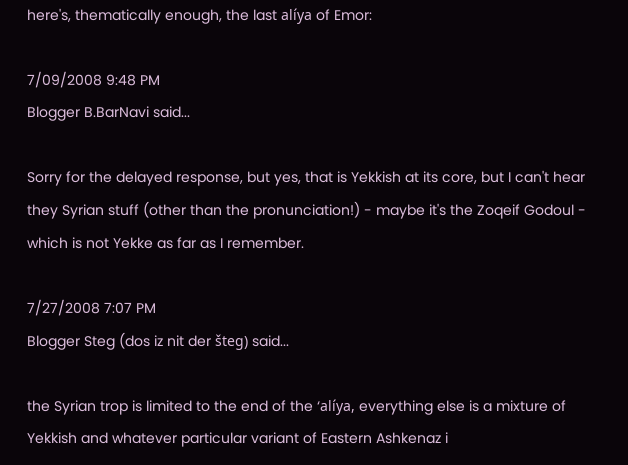here's, thematically enough, the last alíya of Emor:

7/09/2008 9:48 PM
Blogger B.BarNavi said...

Sorry for the delayed response, but yes, that is Yekkish at its core, but I can't hear they Syrian stuff (other than the pronunciation!) - maybe it's the Zoqeif Godoul - which is not Yekke as far as I remember.

7/27/2008 7:07 PM
Blogger Steg (dos iz nit der šteg) said...

the Syrian trop is limited to the end of the ‘alíya, everything else is a mixture of Yekkish and whatever particular variant of Eastern Ashkenaz i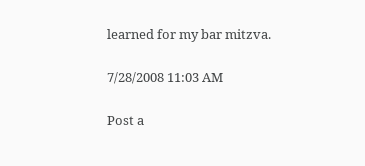learned for my bar mitzva.

7/28/2008 11:03 AM

Post a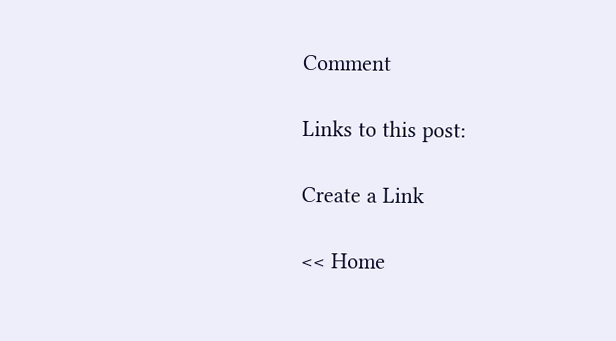Comment

Links to this post:

Create a Link

<< Home